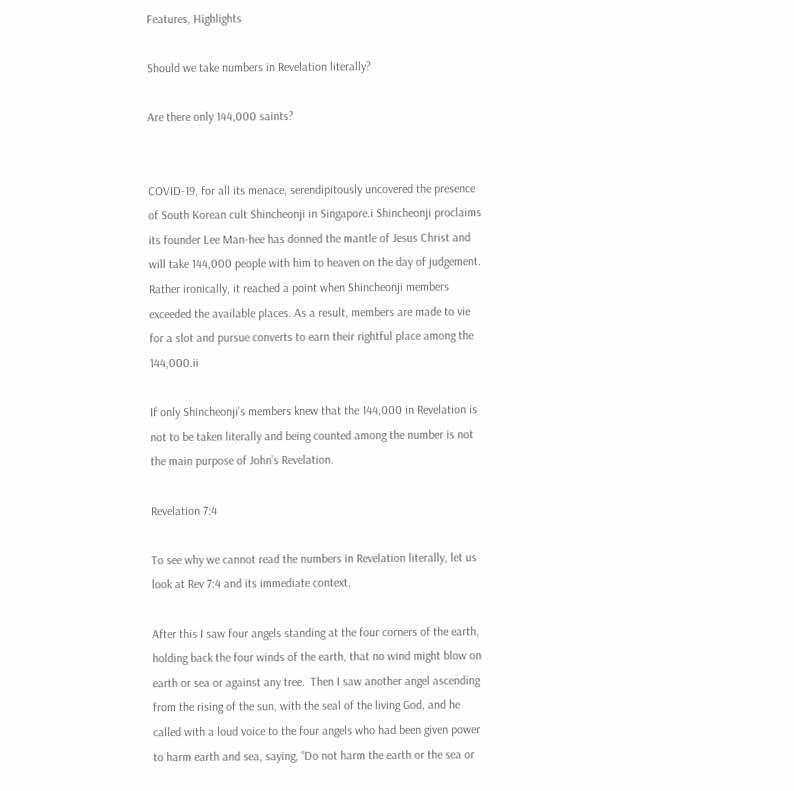Features, Highlights

Should we take numbers in Revelation literally?

Are there only 144,000 saints?


COVID-19, for all its menace, serendipitously uncovered the presence of South Korean cult Shincheonji in Singapore.i Shincheonji proclaims its founder Lee Man-hee has donned the mantle of Jesus Christ and will take 144,000 people with him to heaven on the day of judgement. Rather ironically, it reached a point when Shincheonji members exceeded the available places. As a result, members are made to vie for a slot and pursue converts to earn their rightful place among the 144,000.ii

If only Shincheonji’s members knew that the 144,000 in Revelation is not to be taken literally and being counted among the number is not the main purpose of John’s Revelation.

Revelation 7:4

To see why we cannot read the numbers in Revelation literally, let us look at Rev 7:4 and its immediate context.

After this I saw four angels standing at the four corners of the earth, holding back the four winds of the earth, that no wind might blow on earth or sea or against any tree.  Then I saw another angel ascending from the rising of the sun, with the seal of the living God, and he called with a loud voice to the four angels who had been given power to harm earth and sea, saying, “Do not harm the earth or the sea or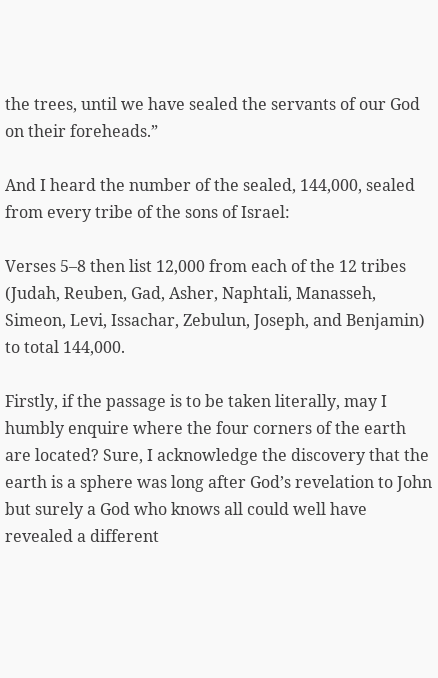the trees, until we have sealed the servants of our God on their foreheads.”

And I heard the number of the sealed, 144,000, sealed from every tribe of the sons of Israel:

Verses 5–8 then list 12,000 from each of the 12 tribes (Judah, Reuben, Gad, Asher, Naphtali, Manasseh, Simeon, Levi, Issachar, Zebulun, Joseph, and Benjamin) to total 144,000.

Firstly, if the passage is to be taken literally, may I humbly enquire where the four corners of the earth are located? Sure, I acknowledge the discovery that the earth is a sphere was long after God’s revelation to John but surely a God who knows all could well have revealed a different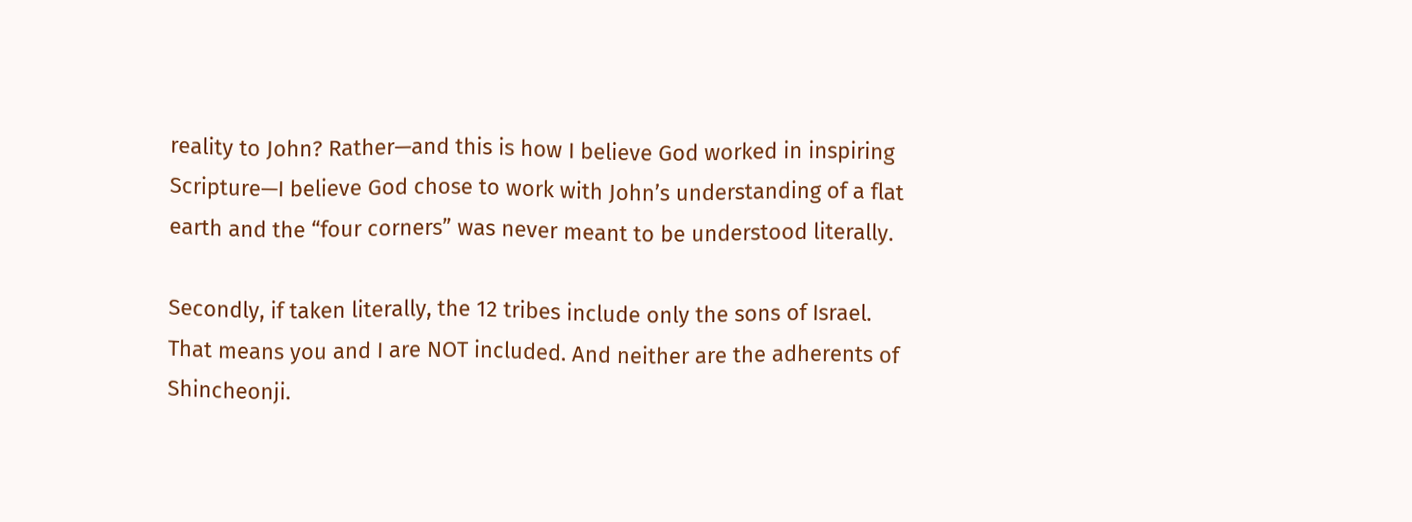reality to John? Rather—and this is how I believe God worked in inspiring Scripture—I believe God chose to work with John’s understanding of a flat earth and the “four corners” was never meant to be understood literally.

Secondly, if taken literally, the 12 tribes include only the sons of Israel. That means you and I are NOT included. And neither are the adherents of Shincheonji.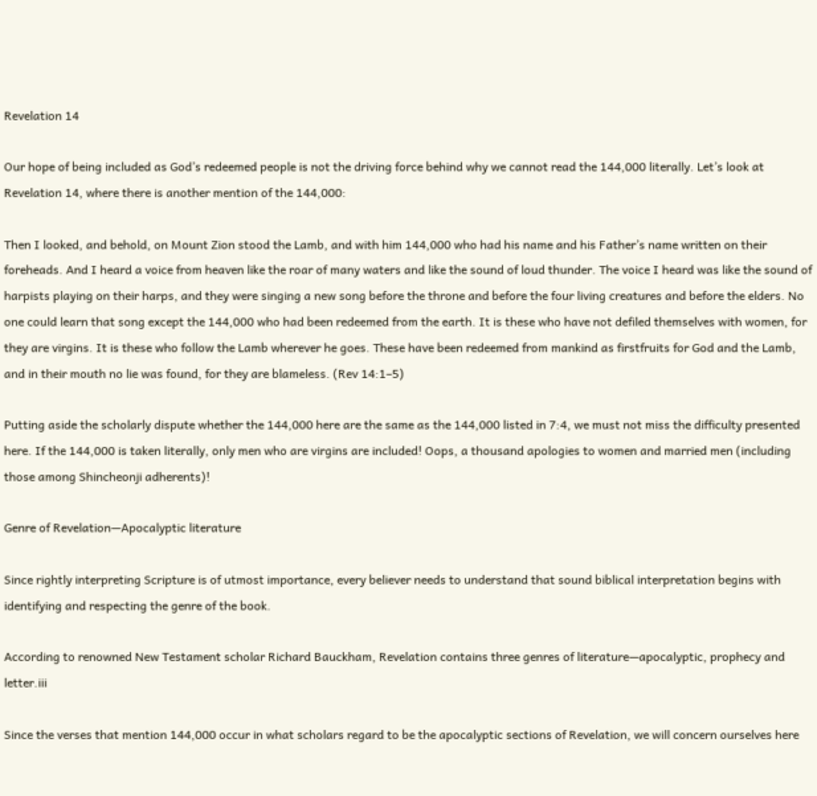Revelation 14

Our hope of being included as God’s redeemed people is not the driving force behind why we cannot read the 144,000 literally. Let’s look at Revelation 14, where there is another mention of the 144,000:

Then I looked, and behold, on Mount Zion stood the Lamb, and with him 144,000 who had his name and his Father’s name written on their foreheads. And I heard a voice from heaven like the roar of many waters and like the sound of loud thunder. The voice I heard was like the sound of harpists playing on their harps, and they were singing a new song before the throne and before the four living creatures and before the elders. No one could learn that song except the 144,000 who had been redeemed from the earth. It is these who have not defiled themselves with women, for they are virgins. It is these who follow the Lamb wherever he goes. These have been redeemed from mankind as firstfruits for God and the Lamb, and in their mouth no lie was found, for they are blameless. (Rev 14:1–5)

Putting aside the scholarly dispute whether the 144,000 here are the same as the 144,000 listed in 7:4, we must not miss the difficulty presented here. If the 144,000 is taken literally, only men who are virgins are included! Oops, a thousand apologies to women and married men (including those among Shincheonji adherents)!

Genre of Revelation—Apocalyptic literature

Since rightly interpreting Scripture is of utmost importance, every believer needs to understand that sound biblical interpretation begins with identifying and respecting the genre of the book.

According to renowned New Testament scholar Richard Bauckham, Revelation contains three genres of literature—apocalyptic, prophecy and letter.iii

Since the verses that mention 144,000 occur in what scholars regard to be the apocalyptic sections of Revelation, we will concern ourselves here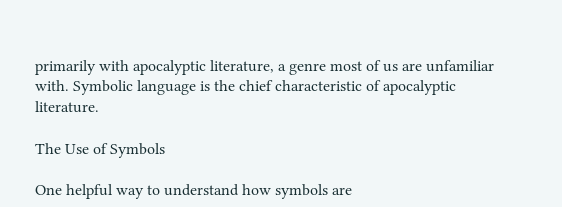primarily with apocalyptic literature, a genre most of us are unfamiliar with. Symbolic language is the chief characteristic of apocalyptic literature.

The Use of Symbols

One helpful way to understand how symbols are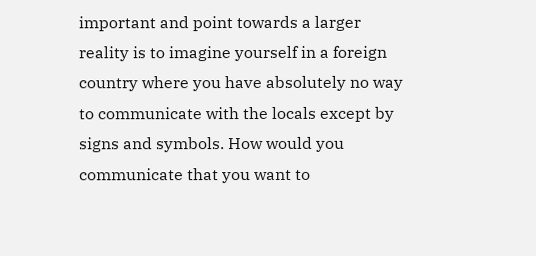important and point towards a larger reality is to imagine yourself in a foreign country where you have absolutely no way to communicate with the locals except by signs and symbols. How would you communicate that you want to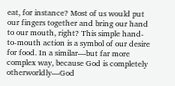eat, for instance? Most of us would put our fingers together and bring our hand to our mouth, right? This simple hand-to-mouth action is a symbol of our desire for food. In a similar—but far more complex way, because God is completely otherworldly—God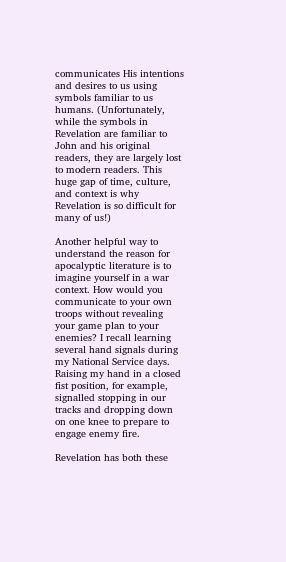communicates His intentions and desires to us using symbols familiar to us humans. (Unfortunately, while the symbols in Revelation are familiar to John and his original readers, they are largely lost to modern readers. This huge gap of time, culture, and context is why Revelation is so difficult for many of us!)

Another helpful way to understand the reason for apocalyptic literature is to imagine yourself in a war context. How would you communicate to your own troops without revealing your game plan to your enemies? I recall learning several hand signals during my National Service days. Raising my hand in a closed fist position, for example, signalled stopping in our tracks and dropping down on one knee to prepare to engage enemy fire.

Revelation has both these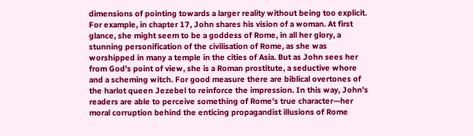dimensions of pointing towards a larger reality without being too explicit. For example, in chapter 17, John shares his vision of a woman. At first glance, she might seem to be a goddess of Rome, in all her glory, a stunning personification of the civilisation of Rome, as she was worshipped in many a temple in the cities of Asia. But as John sees her from God’s point of view, she is a Roman prostitute, a seductive whore and a scheming witch. For good measure there are biblical overtones of the harlot queen Jezebel to reinforce the impression. In this way, John’s readers are able to perceive something of Rome’s true character—her moral corruption behind the enticing propagandist illusions of Rome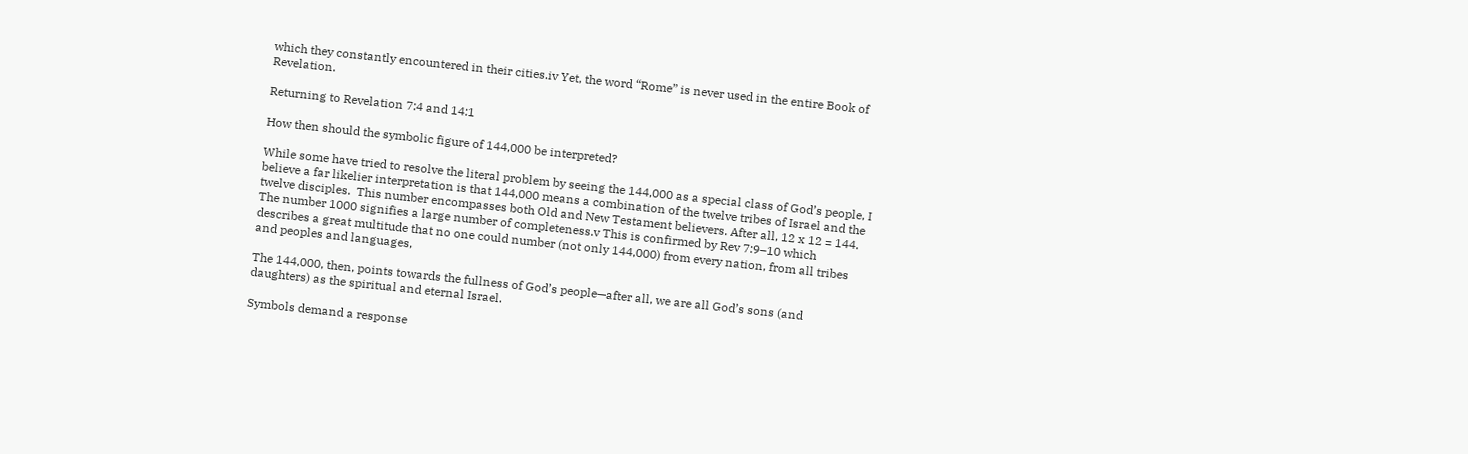which they constantly encountered in their cities.iv Yet, the word “Rome” is never used in the entire Book of Revelation.

Returning to Revelation 7:4 and 14:1

How then should the symbolic figure of 144,000 be interpreted?

While some have tried to resolve the literal problem by seeing the 144,000 as a special class of God’s people, I believe a far likelier interpretation is that 144,000 means a combination of the twelve tribes of Israel and the twelve disciples.  This number encompasses both Old and New Testament believers. After all, 12 x 12 = 144. The number 1000 signifies a large number of completeness.v This is confirmed by Rev 7:9–10 which describes a great multitude that no one could number (not only 144,000) from every nation, from all tribes and peoples and languages,

The 144,000, then, points towards the fullness of God’s people—after all, we are all God’s sons (and daughters) as the spiritual and eternal Israel.

Symbols demand a response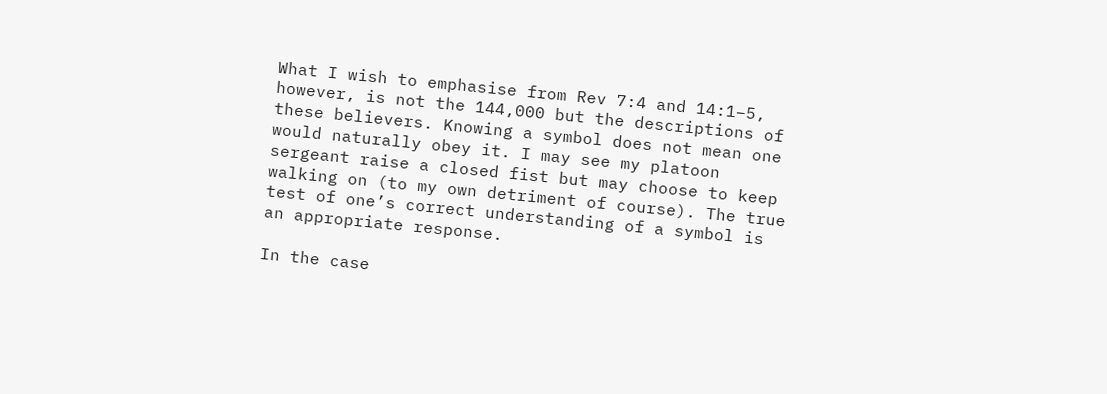What I wish to emphasise from Rev 7:4 and 14:1–5, however, is not the 144,000 but the descriptions of these believers. Knowing a symbol does not mean one would naturally obey it. I may see my platoon sergeant raise a closed fist but may choose to keep walking on (to my own detriment of course). The true test of one’s correct understanding of a symbol is an appropriate response.

In the case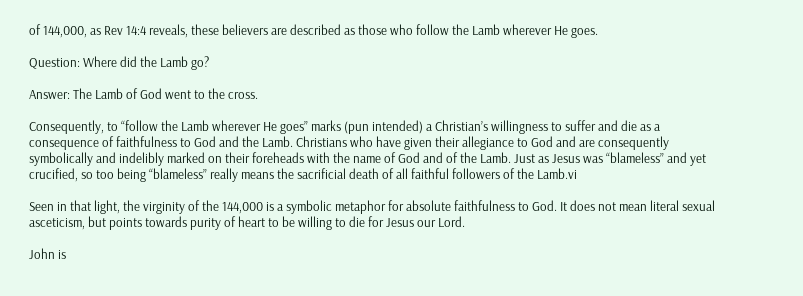of 144,000, as Rev 14:4 reveals, these believers are described as those who follow the Lamb wherever He goes.

Question: Where did the Lamb go?

Answer: The Lamb of God went to the cross.

Consequently, to “follow the Lamb wherever He goes” marks (pun intended) a Christian’s willingness to suffer and die as a consequence of faithfulness to God and the Lamb. Christians who have given their allegiance to God and are consequently symbolically and indelibly marked on their foreheads with the name of God and of the Lamb. Just as Jesus was “blameless” and yet crucified, so too being “blameless” really means the sacrificial death of all faithful followers of the Lamb.vi

Seen in that light, the virginity of the 144,000 is a symbolic metaphor for absolute faithfulness to God. It does not mean literal sexual asceticism, but points towards purity of heart to be willing to die for Jesus our Lord.

John is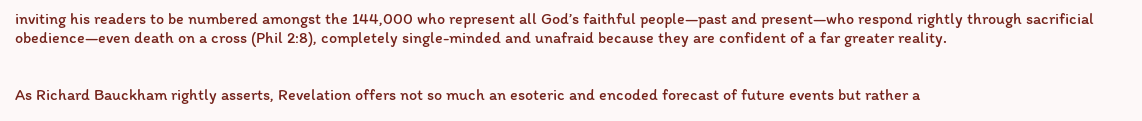inviting his readers to be numbered amongst the 144,000 who represent all God’s faithful people—past and present—who respond rightly through sacrificial obedience—even death on a cross (Phil 2:8), completely single-minded and unafraid because they are confident of a far greater reality.


As Richard Bauckham rightly asserts, Revelation offers not so much an esoteric and encoded forecast of future events but rather a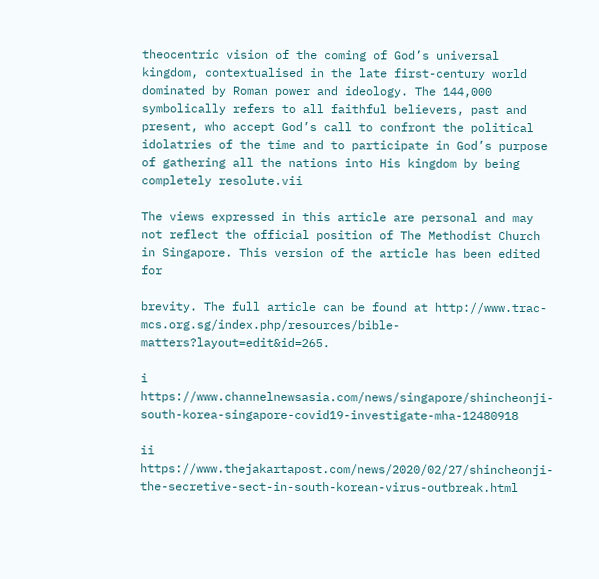theocentric vision of the coming of God’s universal kingdom, contextualised in the late first-century world dominated by Roman power and ideology. The 144,000 symbolically refers to all faithful believers, past and present, who accept God’s call to confront the political idolatries of the time and to participate in God’s purpose of gathering all the nations into His kingdom by being completely resolute.vii

The views expressed in this article are personal and may not reflect the official position of The Methodist Church in Singapore. This version of the article has been edited for

brevity. The full article can be found at http://www.trac-mcs.org.sg/index.php/resources/bible-matters?layout=edit&id=265.

i https://www.channelnewsasia.com/news/singapore/shincheonji-south-korea-singapore-covid19-investigate-mha-12480918

ii https://www.thejakartapost.com/news/2020/02/27/shincheonji-the-secretive-sect-in-south-korean-virus-outbreak.html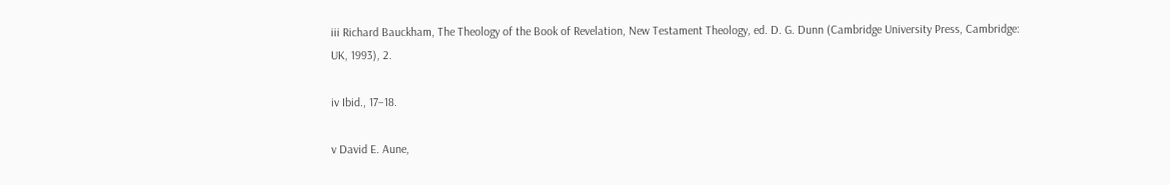iii Richard Bauckham, The Theology of the Book of Revelation, New Testament Theology, ed. D. G. Dunn (Cambridge University Press, Cambridge: UK, 1993), 2.

iv Ibid., 17–18.

v David E. Aune,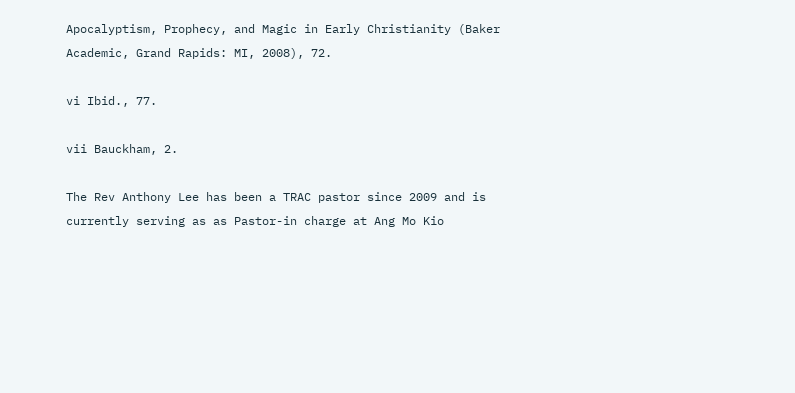Apocalyptism, Prophecy, and Magic in Early Christianity (Baker Academic, Grand Rapids: MI, 2008), 72.

vi Ibid., 77.

vii Bauckham, 2.

The Rev Anthony Lee has been a TRAC pastor since 2009 and is currently serving as as Pastor-in charge at Ang Mo Kio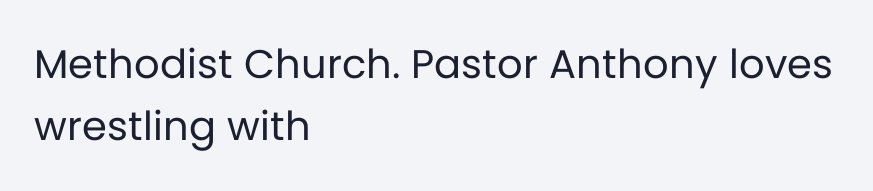Methodist Church. Pastor Anthony loves wrestling with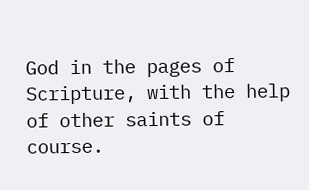God in the pages of Scripture, with the help of other saints of course.